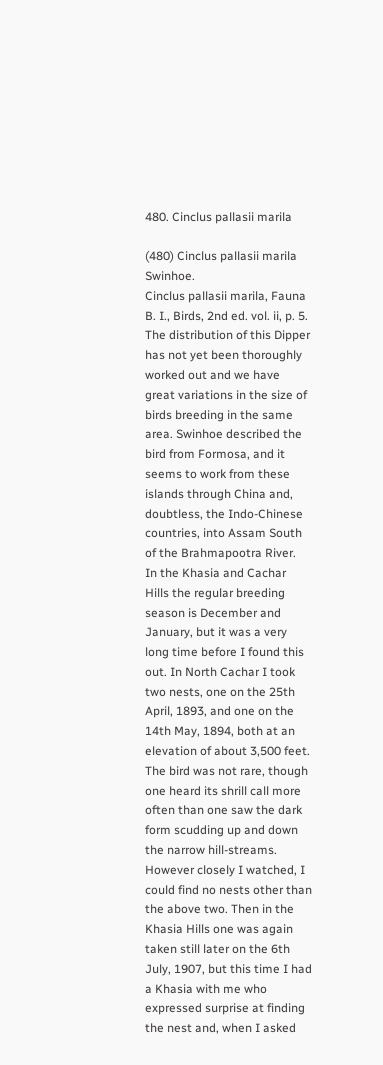480. Cinclus pallasii marila

(480) Cinclus pallasii marila Swinhoe.
Cinclus pallasii marila, Fauna B. I., Birds, 2nd ed. vol. ii, p. 5.
The distribution of this Dipper has not yet been thoroughly worked out and we have great variations in the size of birds breeding in the same area. Swinhoe described the bird from Formosa, and it seems to work from these islands through China and, doubtless, the Indo-Chinese countries, into Assam South of the Brahmapootra River.
In the Khasia and Cachar Hills the regular breeding season is December and January, but it was a very long time before I found this out. In North Cachar I took two nests, one on the 25th April, 1893, and one on the 14th May, 1894, both at an elevation of about 3,500 feet. The bird was not rare, though one heard its shrill call more often than one saw the dark form scudding up and down the narrow hill-streams. However closely I watched, I could find no nests other than the above two. Then in the Khasia Hills one was again taken still later on the 6th July, 1907, but this time I had a Khasia with me who expressed surprise at finding the nest and, when I asked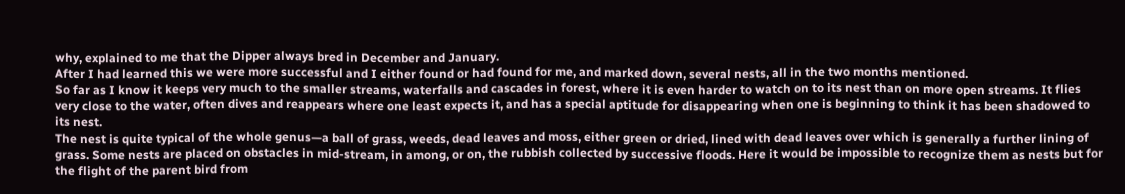why, explained to me that the Dipper always bred in December and January.
After I had learned this we were more successful and I either found or had found for me, and marked down, several nests, all in the two months mentioned.
So far as I know it keeps very much to the smaller streams, waterfalls and cascades in forest, where it is even harder to watch on to its nest than on more open streams. It flies very close to the water, often dives and reappears where one least expects it, and has a special aptitude for disappearing when one is beginning to think it has been shadowed to its nest.
The nest is quite typical of the whole genus—a ball of grass, weeds, dead leaves and moss, either green or dried, lined with dead leaves over which is generally a further lining of grass. Some nests are placed on obstacles in mid-stream, in among, or on, the rubbish collected by successive floods. Here it would be impossible to recognize them as nests but for the flight of the parent bird from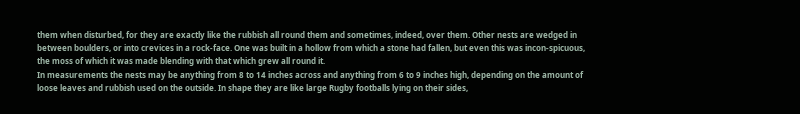them when disturbed, for they are exactly like the rubbish all round them and sometimes, indeed, over them. Other nests are wedged in between boulders, or into crevices in a rock-face. One was built in a hollow from which a stone had fallen, but even this was incon-spicuous, the moss of which it was made blending with that which grew all round it.
In measurements the nests may be anything from 8 to 14 inches across and anything from 6 to 9 inches high, depending on the amount of loose leaves and rubbish used on the outside. In shape they are like large Rugby footballs lying on their sides,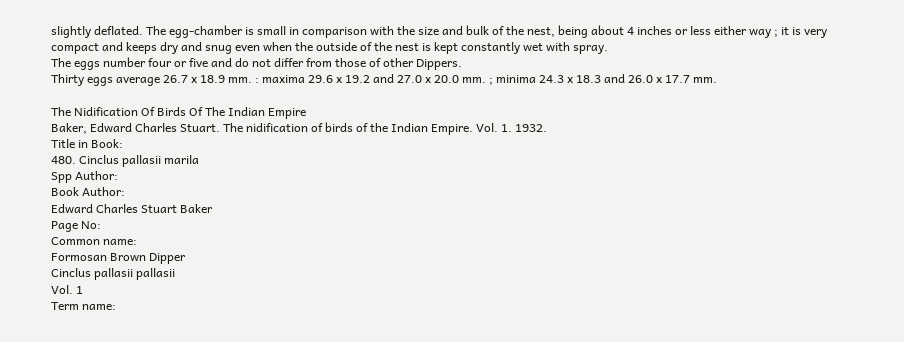slightly deflated. The egg-chamber is small in comparison with the size and bulk of the nest, being about 4 inches or less either way ; it is very compact and keeps dry and snug even when the outside of the nest is kept constantly wet with spray.
The eggs number four or five and do not differ from those of other Dippers.
Thirty eggs average 26.7 x 18.9 mm. : maxima 29.6 x 19.2 and 27.0 x 20.0 mm. ; minima 24.3 x 18.3 and 26.0 x 17.7 mm.

The Nidification Of Birds Of The Indian Empire
Baker, Edward Charles Stuart. The nidification of birds of the Indian Empire. Vol. 1. 1932.
Title in Book:
480. Cinclus pallasii marila
Spp Author:
Book Author:
Edward Charles Stuart Baker
Page No:
Common name:
Formosan Brown Dipper
Cinclus pallasii pallasii
Vol. 1
Term name: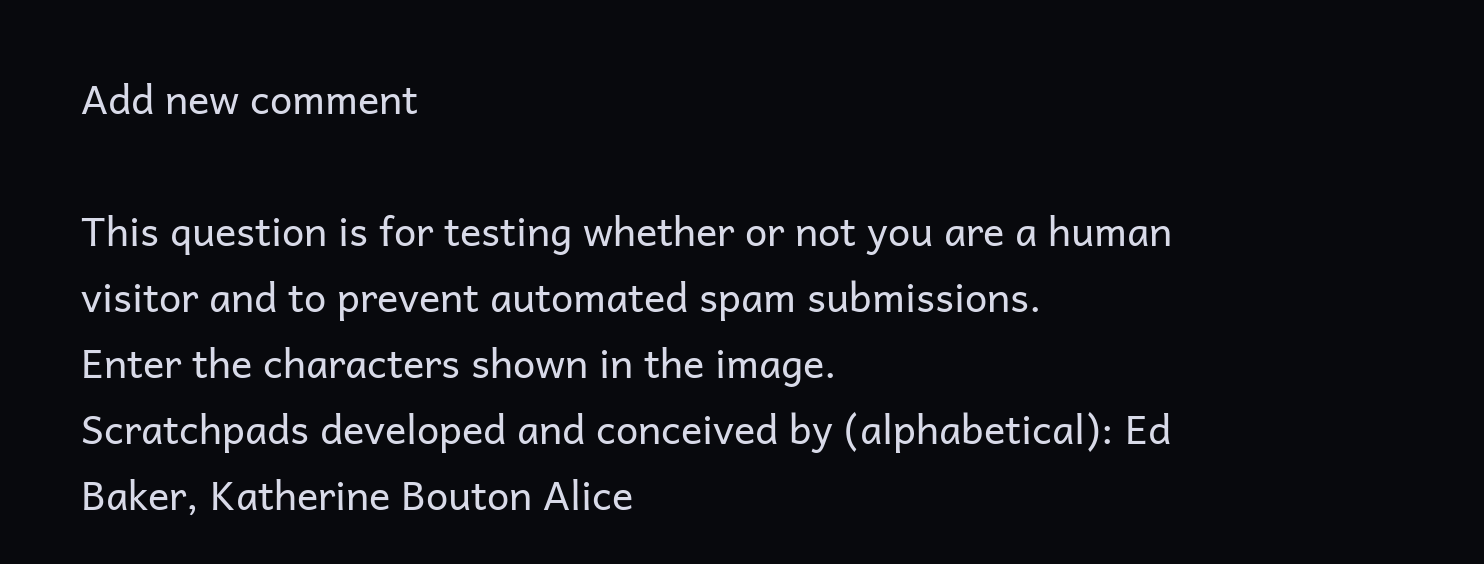Add new comment

This question is for testing whether or not you are a human visitor and to prevent automated spam submissions.
Enter the characters shown in the image.
Scratchpads developed and conceived by (alphabetical): Ed Baker, Katherine Bouton Alice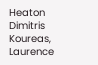Heaton Dimitris Koureas, Laurence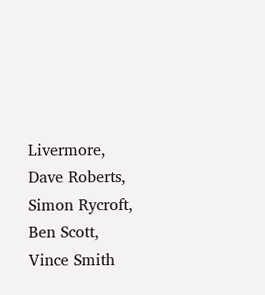Livermore, Dave Roberts, Simon Rycroft, Ben Scott, Vince Smith